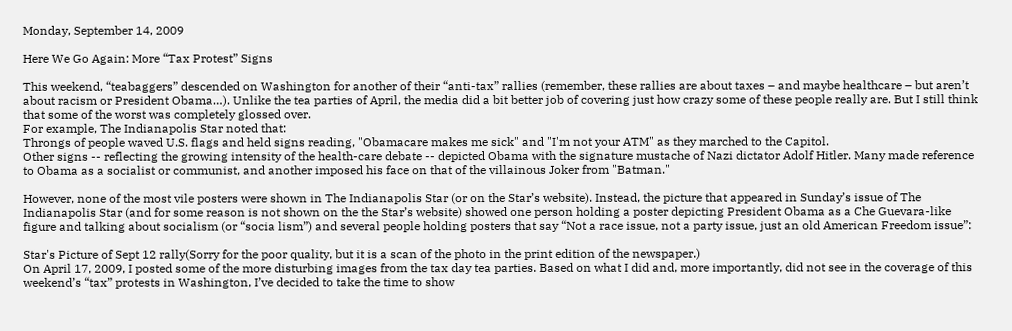Monday, September 14, 2009

Here We Go Again: More “Tax Protest” Signs

This weekend, “teabaggers” descended on Washington for another of their “anti-tax” rallies (remember, these rallies are about taxes – and maybe healthcare – but aren’t about racism or President Obama…). Unlike the tea parties of April, the media did a bit better job of covering just how crazy some of these people really are. But I still think that some of the worst was completely glossed over.
For example, The Indianapolis Star noted that:
Throngs of people waved U.S. flags and held signs reading, "Obamacare makes me sick" and "I'm not your ATM" as they marched to the Capitol.
Other signs -- reflecting the growing intensity of the health-care debate -- depicted Obama with the signature mustache of Nazi dictator Adolf Hitler. Many made reference to Obama as a socialist or communist, and another imposed his face on that of the villainous Joker from "Batman."

However, none of the most vile posters were shown in The Indianapolis Star (or on the Star’s website). Instead, the picture that appeared in Sunday’s issue of The Indianapolis Star (and for some reason is not shown on the the Star’s website) showed one person holding a poster depicting President Obama as a Che Guevara-like figure and talking about socialism (or “socia lism”) and several people holding posters that say “Not a race issue, not a party issue, just an old American Freedom issue”:

Star's Picture of Sept 12 rally(Sorry for the poor quality, but it is a scan of the photo in the print edition of the newspaper.)
On April 17, 2009, I posted some of the more disturbing images from the tax day tea parties. Based on what I did and, more importantly, did not see in the coverage of this weekend’s “tax” protests in Washington, I’ve decided to take the time to show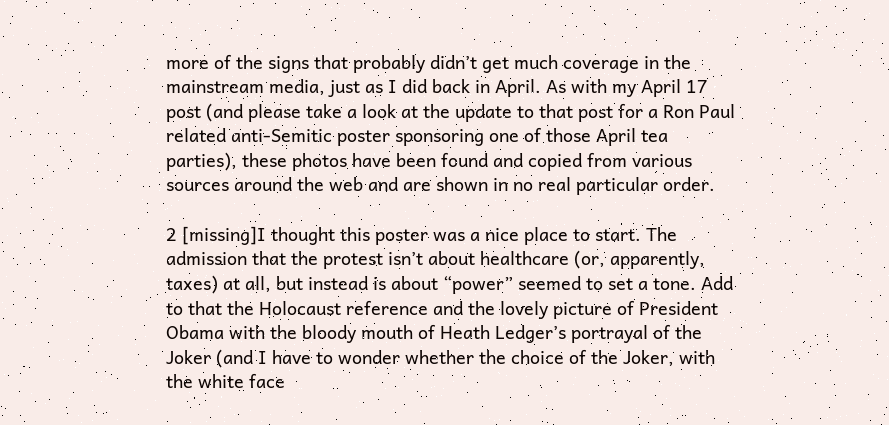more of the signs that probably didn’t get much coverage in the mainstream media, just as I did back in April. As with my April 17 post (and please take a look at the update to that post for a Ron Paul related anti-Semitic poster sponsoring one of those April tea parties), these photos have been found and copied from various sources around the web and are shown in no real particular order.

2 [missing]I thought this poster was a nice place to start. The admission that the protest isn’t about healthcare (or, apparently, taxes) at all, but instead is about “power” seemed to set a tone. Add to that the Holocaust reference and the lovely picture of President Obama with the bloody mouth of Heath Ledger’s portrayal of the Joker (and I have to wonder whether the choice of the Joker, with the white face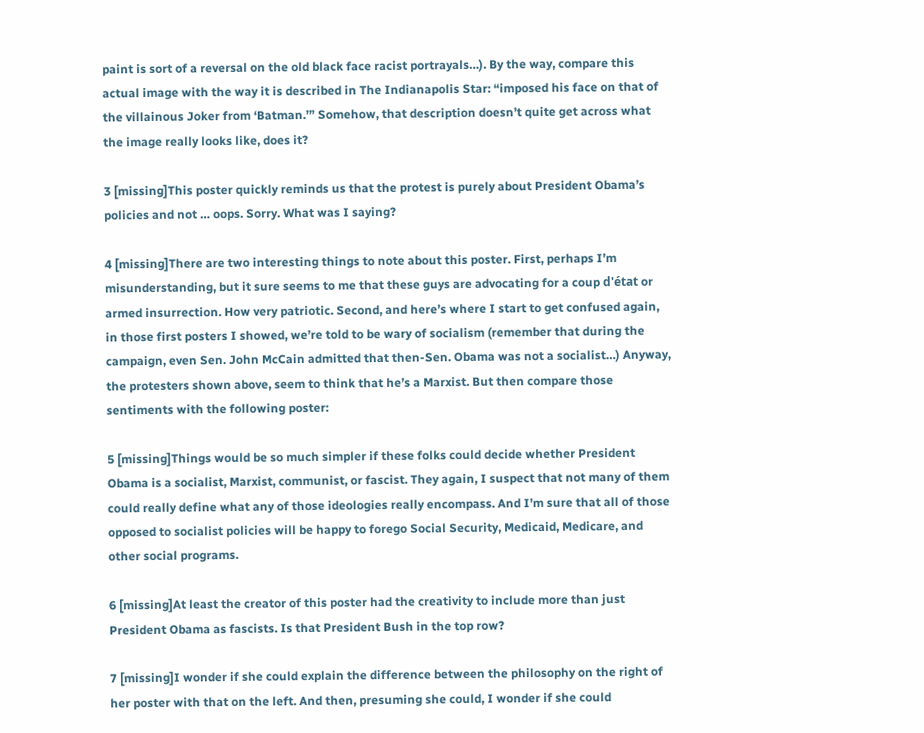paint is sort of a reversal on the old black face racist portrayals…). By the way, compare this actual image with the way it is described in The Indianapolis Star: “imposed his face on that of the villainous Joker from ‘Batman.’” Somehow, that description doesn’t quite get across what the image really looks like, does it?

3 [missing]This poster quickly reminds us that the protest is purely about President Obama’s policies and not … oops. Sorry. What was I saying?

4 [missing]There are two interesting things to note about this poster. First, perhaps I’m misunderstanding, but it sure seems to me that these guys are advocating for a coup d'état or armed insurrection. How very patriotic. Second, and here’s where I start to get confused again, in those first posters I showed, we’re told to be wary of socialism (remember that during the campaign, even Sen. John McCain admitted that then-Sen. Obama was not a socialist…) Anyway, the protesters shown above, seem to think that he’s a Marxist. But then compare those sentiments with the following poster:

5 [missing]Things would be so much simpler if these folks could decide whether President Obama is a socialist, Marxist, communist, or fascist. They again, I suspect that not many of them could really define what any of those ideologies really encompass. And I’m sure that all of those opposed to socialist policies will be happy to forego Social Security, Medicaid, Medicare, and other social programs.

6 [missing]At least the creator of this poster had the creativity to include more than just President Obama as fascists. Is that President Bush in the top row?

7 [missing]I wonder if she could explain the difference between the philosophy on the right of her poster with that on the left. And then, presuming she could, I wonder if she could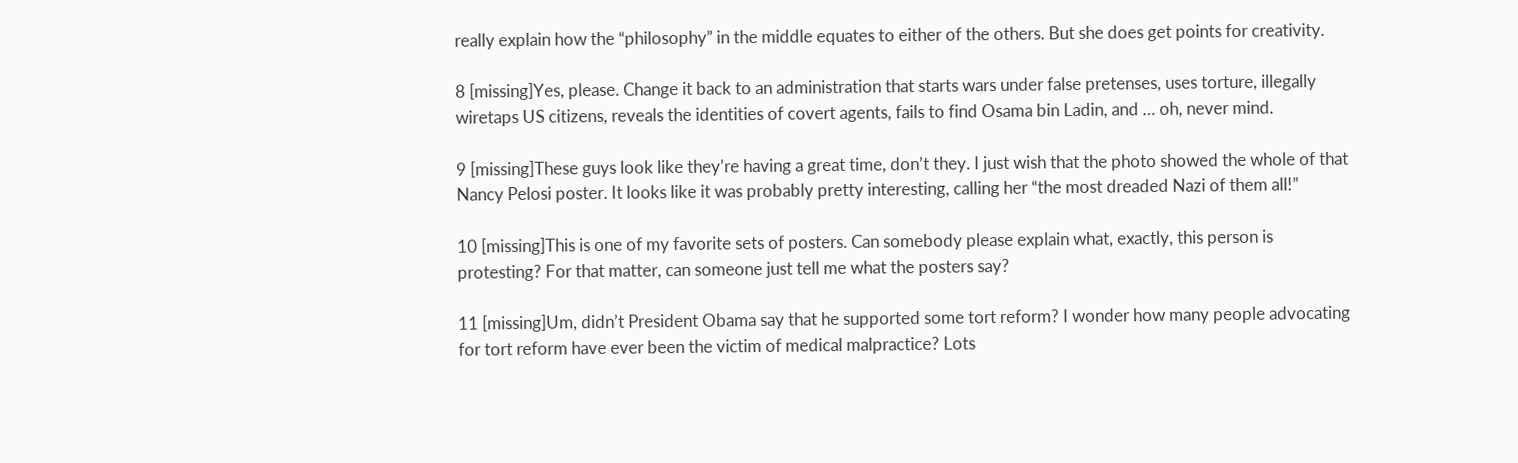really explain how the “philosophy” in the middle equates to either of the others. But she does get points for creativity.

8 [missing]Yes, please. Change it back to an administration that starts wars under false pretenses, uses torture, illegally wiretaps US citizens, reveals the identities of covert agents, fails to find Osama bin Ladin, and … oh, never mind.

9 [missing]These guys look like they’re having a great time, don’t they. I just wish that the photo showed the whole of that Nancy Pelosi poster. It looks like it was probably pretty interesting, calling her “the most dreaded Nazi of them all!”

10 [missing]This is one of my favorite sets of posters. Can somebody please explain what, exactly, this person is protesting? For that matter, can someone just tell me what the posters say?

11 [missing]Um, didn’t President Obama say that he supported some tort reform? I wonder how many people advocating for tort reform have ever been the victim of medical malpractice? Lots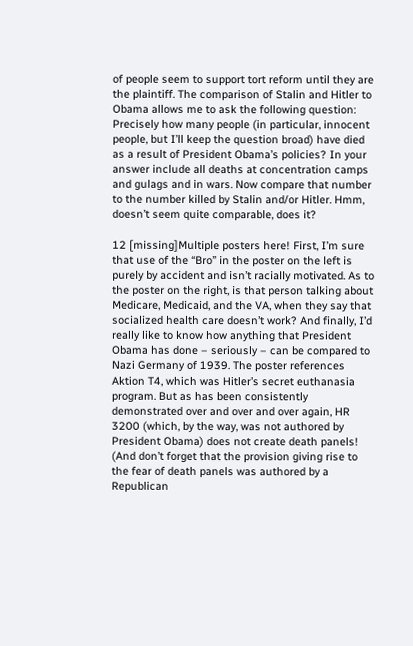of people seem to support tort reform until they are the plaintiff. The comparison of Stalin and Hitler to Obama allows me to ask the following question: Precisely how many people (in particular, innocent people, but I’ll keep the question broad) have died as a result of President Obama’s policies? In your answer include all deaths at concentration camps and gulags and in wars. Now compare that number to the number killed by Stalin and/or Hitler. Hmm, doesn’t seem quite comparable, does it?

12 [missing]Multiple posters here! First, I’m sure that use of the “Bro” in the poster on the left is purely by accident and isn’t racially motivated. As to the poster on the right, is that person talking about Medicare, Medicaid, and the VA, when they say that socialized health care doesn’t work? And finally, I’d really like to know how anything that President Obama has done – seriously – can be compared to Nazi Germany of 1939. The poster references Aktion T4, which was Hitler’s secret euthanasia program. But as has been consistently demonstrated over and over and over again, HR 3200 (which, by the way, was not authored by President Obama) does not create death panels! (And don’t forget that the provision giving rise to the fear of death panels was authored by a Republican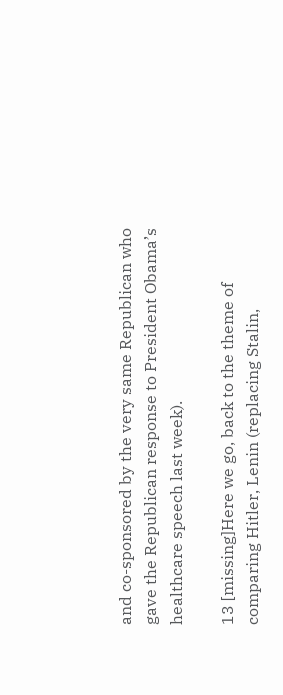and co-sponsored by the very same Republican who gave the Republican response to President Obama’s healthcare speech last week).

13 [missing]Here we go, back to the theme of comparing Hitler, Lenin (replacing Stalin,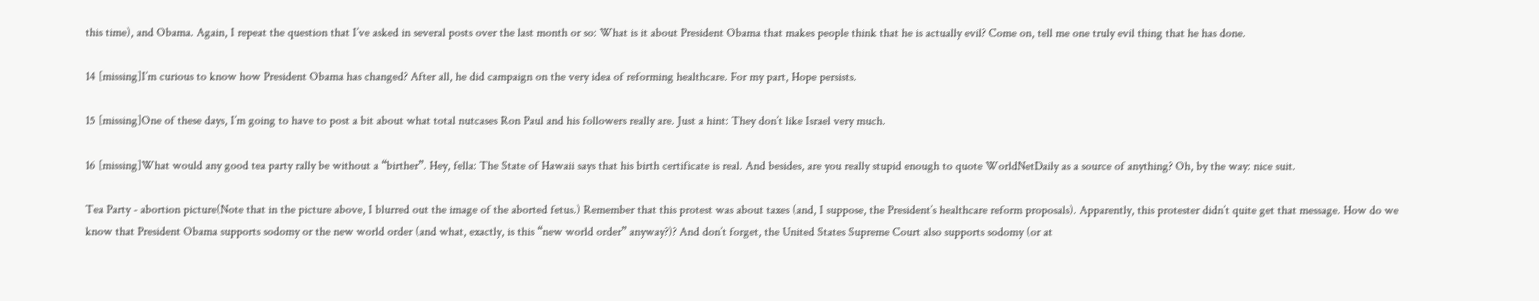this time), and Obama. Again, I repeat the question that I’ve asked in several posts over the last month or so: What is it about President Obama that makes people think that he is actually evil? Come on, tell me one truly evil thing that he has done.

14 [missing]I’m curious to know how President Obama has changed? After all, he did campaign on the very idea of reforming healthcare. For my part, Hope persists.

15 [missing]One of these days, I’m going to have to post a bit about what total nutcases Ron Paul and his followers really are. Just a hint: They don’t like Israel very much.

16 [missing]What would any good tea party rally be without a “birther”. Hey, fella: The State of Hawaii says that his birth certificate is real. And besides, are you really stupid enough to quote WorldNetDaily as a source of anything? Oh, by the way: nice suit.

Tea Party - abortion picture(Note that in the picture above, I blurred out the image of the aborted fetus.) Remember that this protest was about taxes (and, I suppose, the President’s healthcare reform proposals). Apparently, this protester didn’t quite get that message. How do we know that President Obama supports sodomy or the new world order (and what, exactly, is this “new world order” anyway?)? And don’t forget, the United States Supreme Court also supports sodomy (or at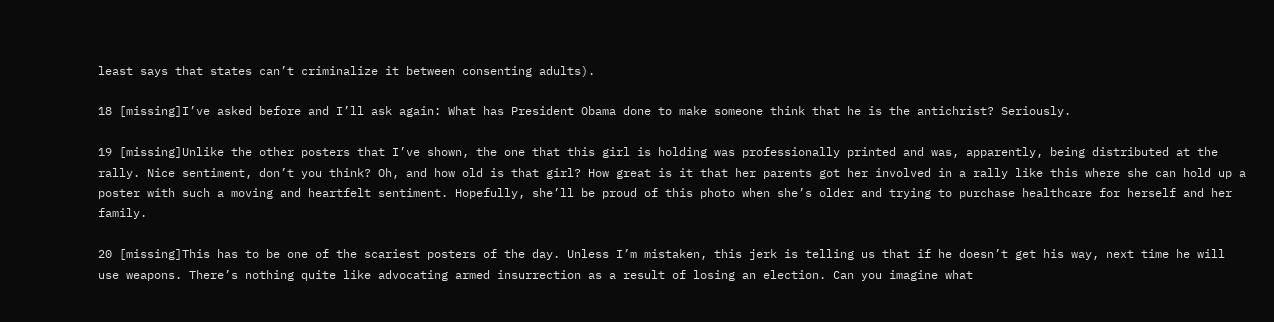least says that states can’t criminalize it between consenting adults).

18 [missing]I’ve asked before and I’ll ask again: What has President Obama done to make someone think that he is the antichrist? Seriously.

19 [missing]Unlike the other posters that I’ve shown, the one that this girl is holding was professionally printed and was, apparently, being distributed at the rally. Nice sentiment, don’t you think? Oh, and how old is that girl? How great is it that her parents got her involved in a rally like this where she can hold up a poster with such a moving and heartfelt sentiment. Hopefully, she’ll be proud of this photo when she’s older and trying to purchase healthcare for herself and her family.

20 [missing]This has to be one of the scariest posters of the day. Unless I’m mistaken, this jerk is telling us that if he doesn’t get his way, next time he will use weapons. There’s nothing quite like advocating armed insurrection as a result of losing an election. Can you imagine what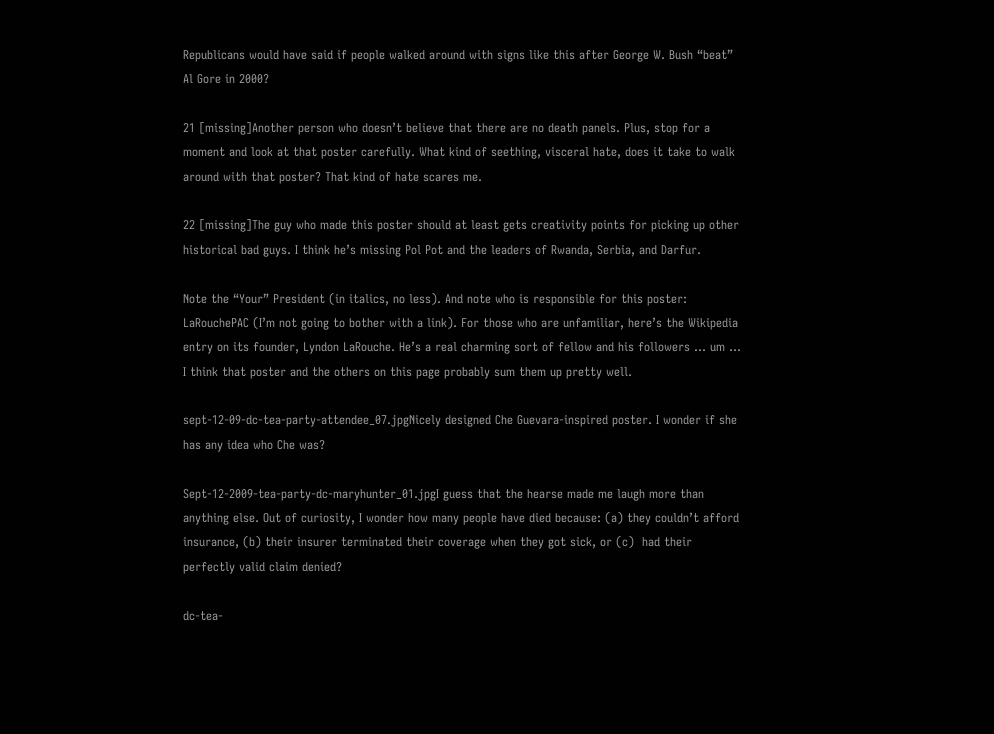Republicans would have said if people walked around with signs like this after George W. Bush “beat” Al Gore in 2000?

21 [missing]Another person who doesn’t believe that there are no death panels. Plus, stop for a moment and look at that poster carefully. What kind of seething, visceral hate, does it take to walk around with that poster? That kind of hate scares me.

22 [missing]The guy who made this poster should at least gets creativity points for picking up other historical bad guys. I think he’s missing Pol Pot and the leaders of Rwanda, Serbia, and Darfur.

Note the “Your” President (in italics, no less). And note who is responsible for this poster: LaRouchePAC (I’m not going to bother with a link). For those who are unfamiliar, here’s the Wikipedia entry on its founder, Lyndon LaRouche. He’s a real charming sort of fellow and his followers … um … I think that poster and the others on this page probably sum them up pretty well.

sept-12-09-dc-tea-party-attendee_07.jpgNicely designed Che Guevara-inspired poster. I wonder if she has any idea who Che was?

Sept-12-2009-tea-party-dc-maryhunter_01.jpgI guess that the hearse made me laugh more than anything else. Out of curiosity, I wonder how many people have died because: (a) they couldn’t afford insurance, (b) their insurer terminated their coverage when they got sick, or (c)  had their perfectly valid claim denied?

dc-tea-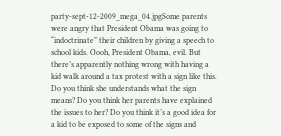party-sept-12-2009_mega_04.jpgSome parents were angry that President Obama was going to “indoctrinate” their children by giving a speech to school kids. Oooh, President Obama, evil. But there’s apparently nothing wrong with having a kid walk around a tax protest with a sign like this. Do you think she understands what the sign means? Do you think her parents have explained the issues to her? Do you think it’s a good idea for a kid to be exposed to some of the signs and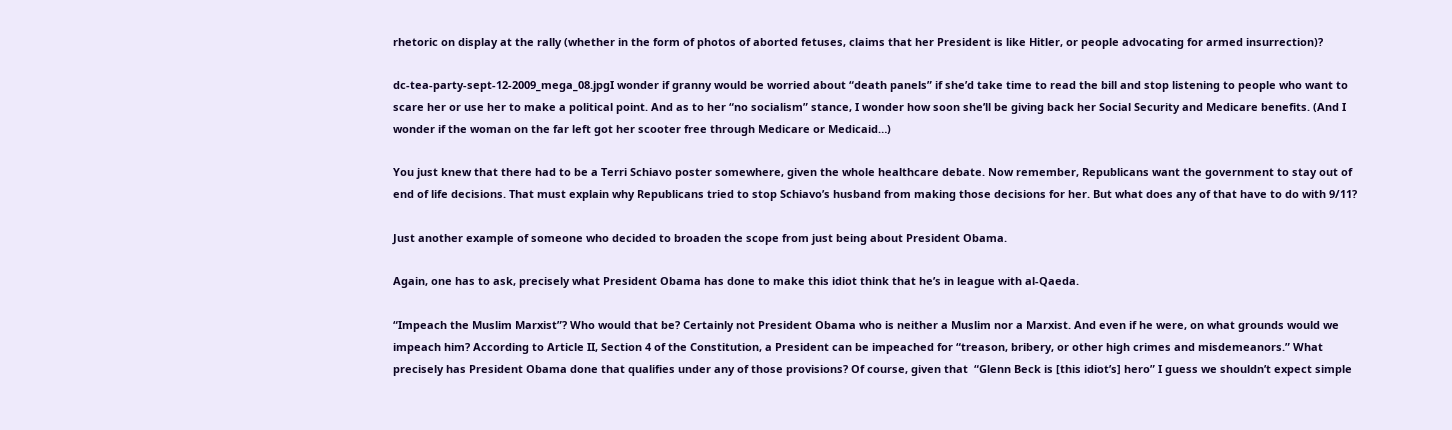rhetoric on display at the rally (whether in the form of photos of aborted fetuses, claims that her President is like Hitler, or people advocating for armed insurrection)?

dc-tea-party-sept-12-2009_mega_08.jpgI wonder if granny would be worried about “death panels” if she’d take time to read the bill and stop listening to people who want to scare her or use her to make a political point. And as to her “no socialism” stance, I wonder how soon she’ll be giving back her Social Security and Medicare benefits. (And I wonder if the woman on the far left got her scooter free through Medicare or Medicaid…)

You just knew that there had to be a Terri Schiavo poster somewhere, given the whole healthcare debate. Now remember, Republicans want the government to stay out of end of life decisions. That must explain why Republicans tried to stop Schiavo’s husband from making those decisions for her. But what does any of that have to do with 9/11?

Just another example of someone who decided to broaden the scope from just being about President Obama.

Again, one has to ask, precisely what President Obama has done to make this idiot think that he’s in league with al-Qaeda.

“Impeach the Muslim Marxist”? Who would that be? Certainly not President Obama who is neither a Muslim nor a Marxist. And even if he were, on what grounds would we impeach him? According to Article II, Section 4 of the Constitution, a President can be impeached for “treason, bribery, or other high crimes and misdemeanors.” What precisely has President Obama done that qualifies under any of those provisions? Of course, given that  “Glenn Beck is [this idiot’s] hero” I guess we shouldn’t expect simple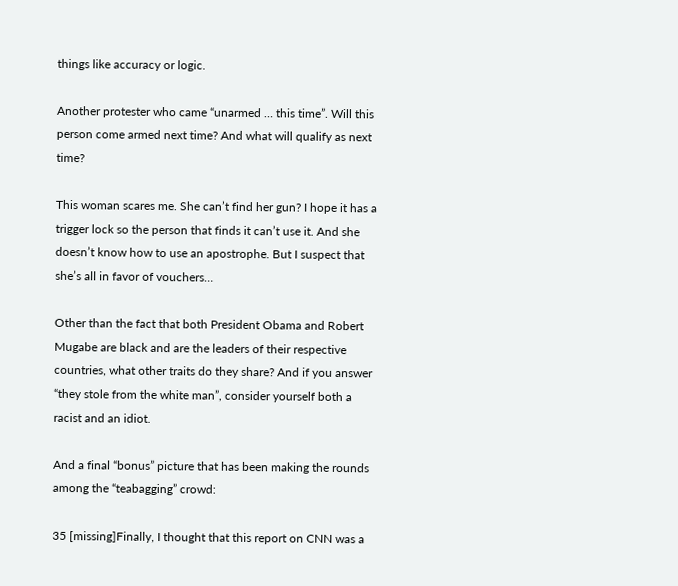things like accuracy or logic.

Another protester who came “unarmed … this time”. Will this person come armed next time? And what will qualify as next time?

This woman scares me. She can’t find her gun? I hope it has a trigger lock so the person that finds it can’t use it. And she doesn’t know how to use an apostrophe. But I suspect that she’s all in favor of vouchers…

Other than the fact that both President Obama and Robert Mugabe are black and are the leaders of their respective countries, what other traits do they share? And if you answer “they stole from the white man”, consider yourself both a racist and an idiot.

And a final “bonus” picture that has been making the rounds among the “teabagging” crowd:

35 [missing]Finally, I thought that this report on CNN was a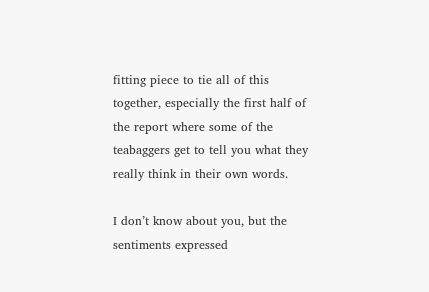fitting piece to tie all of this together, especially the first half of the report where some of the teabaggers get to tell you what they really think in their own words.

I don’t know about you, but the sentiments expressed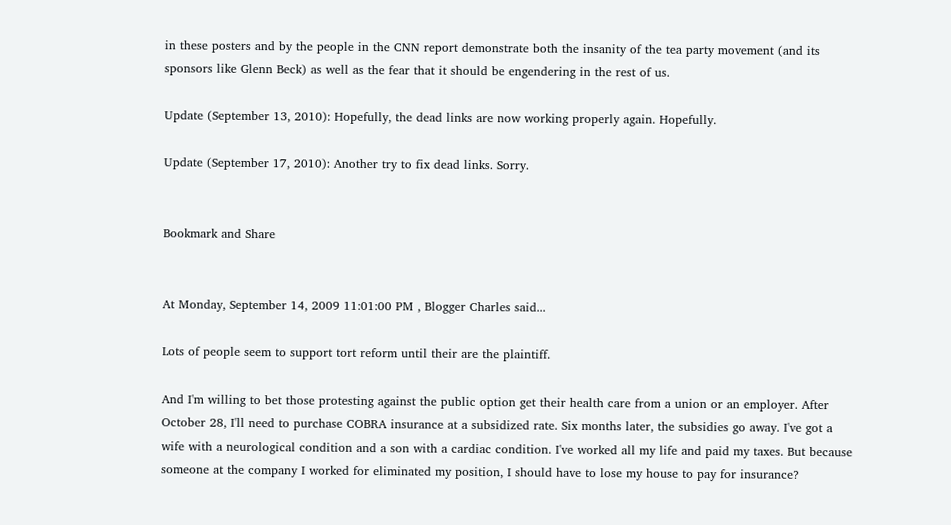in these posters and by the people in the CNN report demonstrate both the insanity of the tea party movement (and its sponsors like Glenn Beck) as well as the fear that it should be engendering in the rest of us.

Update (September 13, 2010): Hopefully, the dead links are now working properly again. Hopefully.

Update (September 17, 2010): Another try to fix dead links. Sorry.


Bookmark and Share


At Monday, September 14, 2009 11:01:00 PM , Blogger Charles said...

Lots of people seem to support tort reform until their are the plaintiff.

And I'm willing to bet those protesting against the public option get their health care from a union or an employer. After October 28, I'll need to purchase COBRA insurance at a subsidized rate. Six months later, the subsidies go away. I've got a wife with a neurological condition and a son with a cardiac condition. I've worked all my life and paid my taxes. But because someone at the company I worked for eliminated my position, I should have to lose my house to pay for insurance?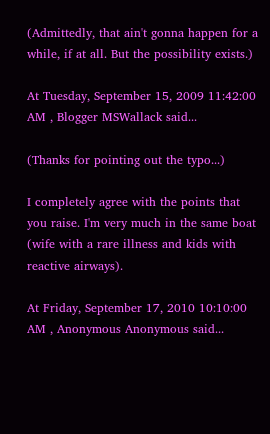(Admittedly, that ain't gonna happen for a while, if at all. But the possibility exists.)

At Tuesday, September 15, 2009 11:42:00 AM , Blogger MSWallack said...

(Thanks for pointing out the typo...)

I completely agree with the points that you raise. I'm very much in the same boat (wife with a rare illness and kids with reactive airways).

At Friday, September 17, 2010 10:10:00 AM , Anonymous Anonymous said...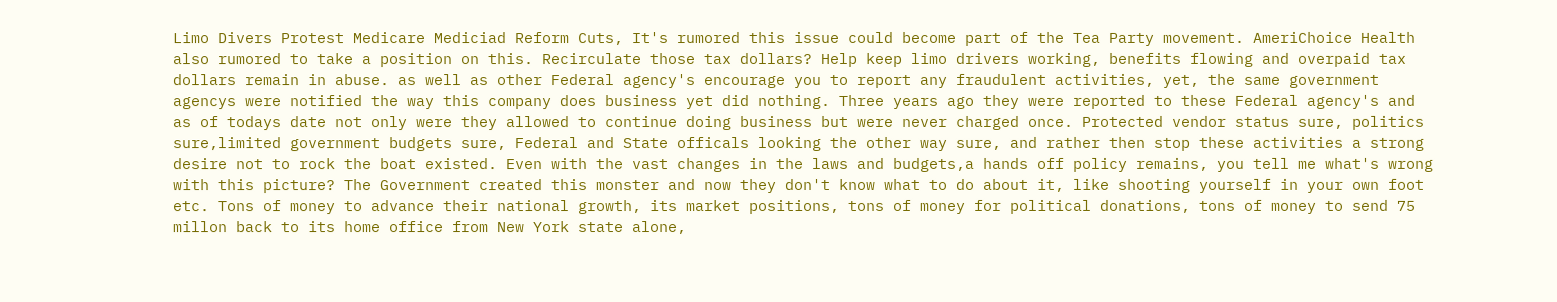Limo Divers Protest Medicare Mediciad Reform Cuts, It's rumored this issue could become part of the Tea Party movement. AmeriChoice Health also rumored to take a position on this. Recirculate those tax dollars? Help keep limo drivers working, benefits flowing and overpaid tax dollars remain in abuse. as well as other Federal agency's encourage you to report any fraudulent activities, yet, the same government agencys were notified the way this company does business yet did nothing. Three years ago they were reported to these Federal agency's and as of todays date not only were they allowed to continue doing business but were never charged once. Protected vendor status sure, politics sure,limited government budgets sure, Federal and State officals looking the other way sure, and rather then stop these activities a strong desire not to rock the boat existed. Even with the vast changes in the laws and budgets,a hands off policy remains, you tell me what's wrong with this picture? The Government created this monster and now they don't know what to do about it, like shooting yourself in your own foot etc. Tons of money to advance their national growth, its market positions, tons of money for political donations, tons of money to send 75 millon back to its home office from New York state alone,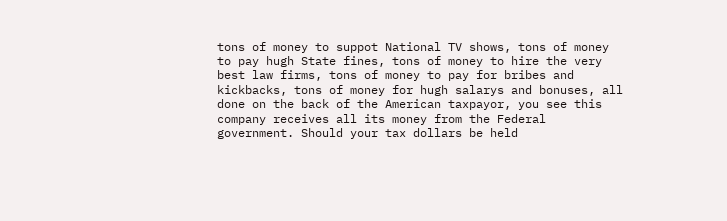tons of money to suppot National TV shows, tons of money to pay hugh State fines, tons of money to hire the very best law firms, tons of money to pay for bribes and kickbacks, tons of money for hugh salarys and bonuses, all done on the back of the American taxpayor, you see this company receives all its money from the Federal government. Should your tax dollars be held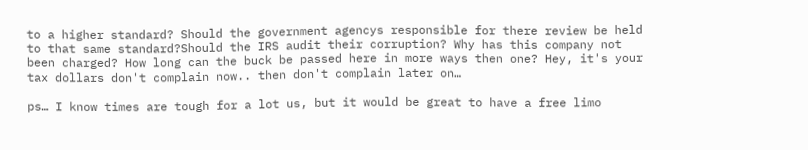to a higher standard? Should the government agencys responsible for there review be held to that same standard?Should the IRS audit their corruption? Why has this company not been charged? How long can the buck be passed here in more ways then one? Hey, it's your tax dollars don't complain now.. then don't complain later on…

ps… I know times are tough for a lot us, but it would be great to have a free limo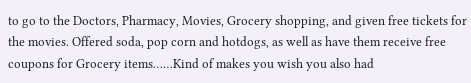to go to the Doctors, Pharmacy, Movies, Grocery shopping, and given free tickets for the movies. Offered soda, pop corn and hotdogs, as well as have them receive free coupons for Grocery items……Kind of makes you wish you also had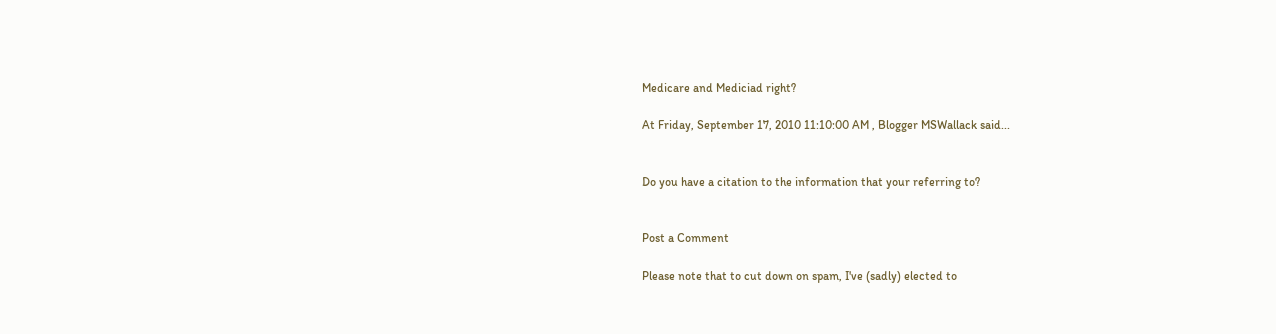Medicare and Mediciad right?

At Friday, September 17, 2010 11:10:00 AM , Blogger MSWallack said...


Do you have a citation to the information that your referring to?


Post a Comment

Please note that to cut down on spam, I've (sadly) elected to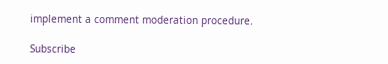implement a comment moderation procedure.

Subscribe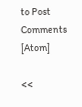to Post Comments [Atom]

<<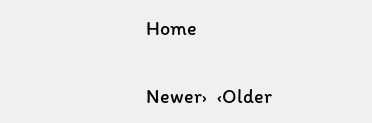Home

Newer›  ‹Older